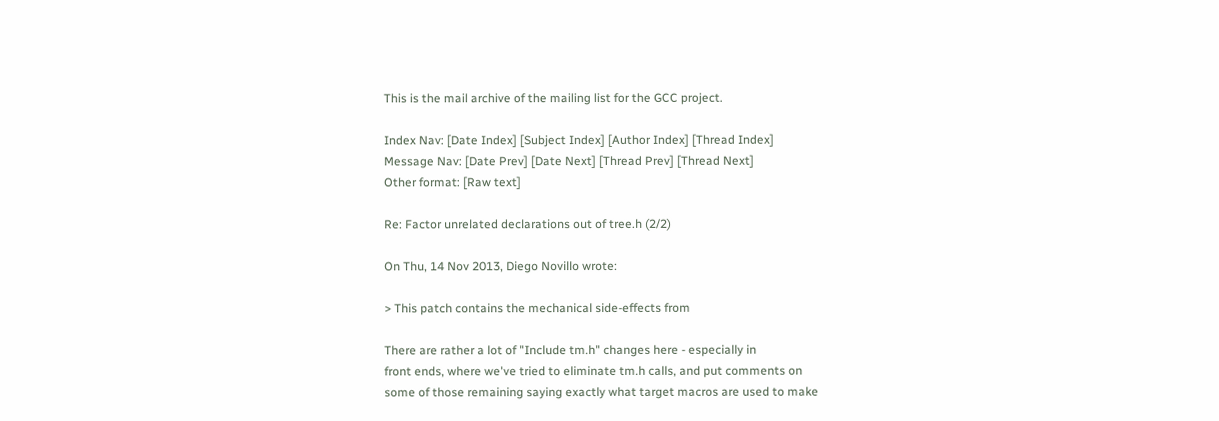This is the mail archive of the mailing list for the GCC project.

Index Nav: [Date Index] [Subject Index] [Author Index] [Thread Index]
Message Nav: [Date Prev] [Date Next] [Thread Prev] [Thread Next]
Other format: [Raw text]

Re: Factor unrelated declarations out of tree.h (2/2)

On Thu, 14 Nov 2013, Diego Novillo wrote:

> This patch contains the mechanical side-effects from

There are rather a lot of "Include tm.h" changes here - especially in
front ends, where we've tried to eliminate tm.h calls, and put comments on
some of those remaining saying exactly what target macros are used to make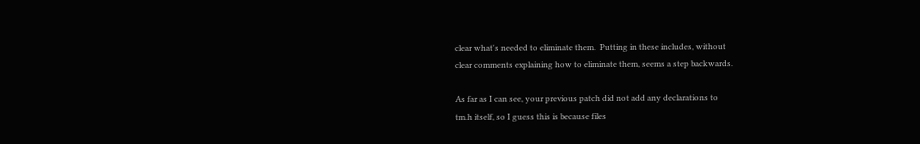clear what's needed to eliminate them.  Putting in these includes, without
clear comments explaining how to eliminate them, seems a step backwards.

As far as I can see, your previous patch did not add any declarations to
tm.h itself, so I guess this is because files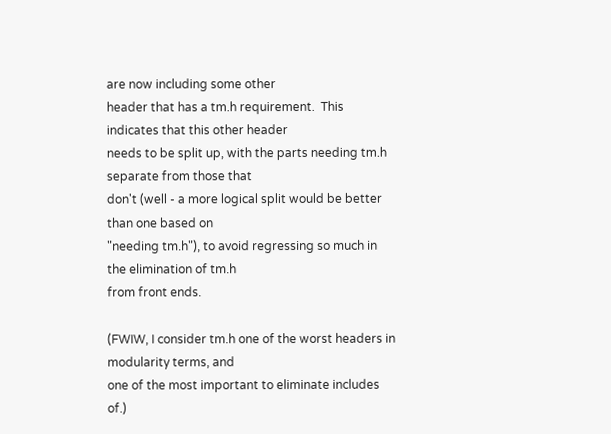are now including some other
header that has a tm.h requirement.  This indicates that this other header
needs to be split up, with the parts needing tm.h separate from those that
don't (well - a more logical split would be better than one based on
"needing tm.h"), to avoid regressing so much in the elimination of tm.h
from front ends.

(FWIW, I consider tm.h one of the worst headers in modularity terms, and
one of the most important to eliminate includes of.)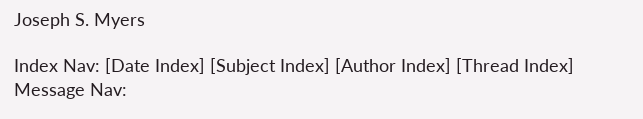Joseph S. Myers

Index Nav: [Date Index] [Subject Index] [Author Index] [Thread Index]
Message Nav: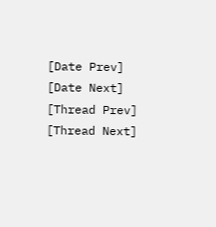[Date Prev] [Date Next] [Thread Prev] [Thread Next]